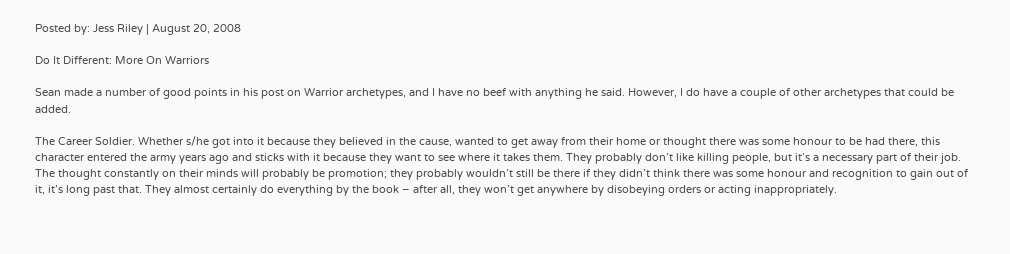Posted by: Jess Riley | August 20, 2008

Do It Different: More On Warriors

Sean made a number of good points in his post on Warrior archetypes, and I have no beef with anything he said. However, I do have a couple of other archetypes that could be added.

The Career Soldier. Whether s/he got into it because they believed in the cause, wanted to get away from their home or thought there was some honour to be had there, this character entered the army years ago and sticks with it because they want to see where it takes them. They probably don’t like killing people, but it’s a necessary part of their job. The thought constantly on their minds will probably be promotion; they probably wouldn’t still be there if they didn’t think there was some honour and recognition to gain out of it, it’s long past that. They almost certainly do everything by the book – after all, they won’t get anywhere by disobeying orders or acting inappropriately.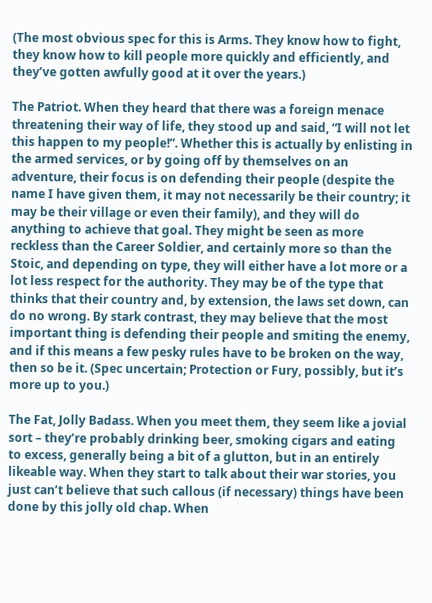(The most obvious spec for this is Arms. They know how to fight, they know how to kill people more quickly and efficiently, and they’ve gotten awfully good at it over the years.)

The Patriot. When they heard that there was a foreign menace threatening their way of life, they stood up and said, “I will not let this happen to my people!”. Whether this is actually by enlisting in the armed services, or by going off by themselves on an adventure, their focus is on defending their people (despite the name I have given them, it may not necessarily be their country; it may be their village or even their family), and they will do anything to achieve that goal. They might be seen as more reckless than the Career Soldier, and certainly more so than the Stoic, and depending on type, they will either have a lot more or a lot less respect for the authority. They may be of the type that thinks that their country and, by extension, the laws set down, can do no wrong. By stark contrast, they may believe that the most important thing is defending their people and smiting the enemy, and if this means a few pesky rules have to be broken on the way, then so be it. (Spec uncertain; Protection or Fury, possibly, but it’s more up to you.)

The Fat, Jolly Badass. When you meet them, they seem like a jovial sort – they’re probably drinking beer, smoking cigars and eating to excess, generally being a bit of a glutton, but in an entirely likeable way. When they start to talk about their war stories, you just can’t believe that such callous (if necessary) things have been done by this jolly old chap. When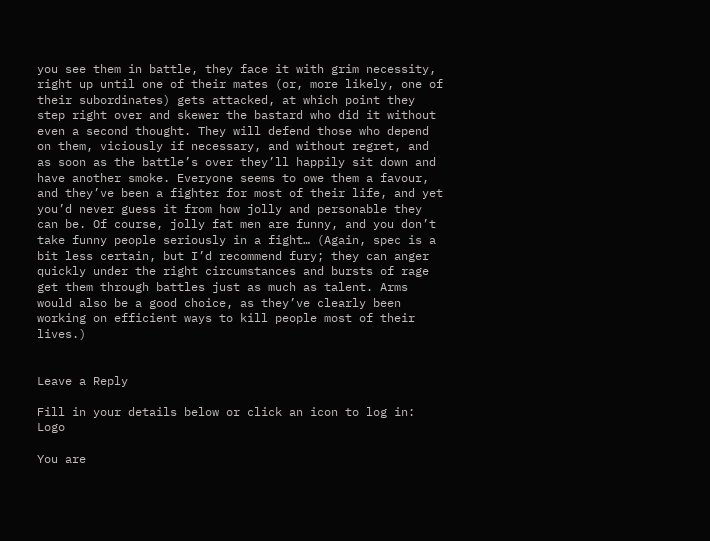you see them in battle, they face it with grim necessity, right up until one of their mates (or, more likely, one of their subordinates) gets attacked, at which point they step right over and skewer the bastard who did it without even a second thought. They will defend those who depend on them, viciously if necessary, and without regret, and as soon as the battle’s over they’ll happily sit down and have another smoke. Everyone seems to owe them a favour, and they’ve been a fighter for most of their life, and yet you’d never guess it from how jolly and personable they can be. Of course, jolly fat men are funny, and you don’t take funny people seriously in a fight… (Again, spec is a bit less certain, but I’d recommend fury; they can anger quickly under the right circumstances and bursts of rage get them through battles just as much as talent. Arms would also be a good choice, as they’ve clearly been working on efficient ways to kill people most of their lives.)


Leave a Reply

Fill in your details below or click an icon to log in: Logo

You are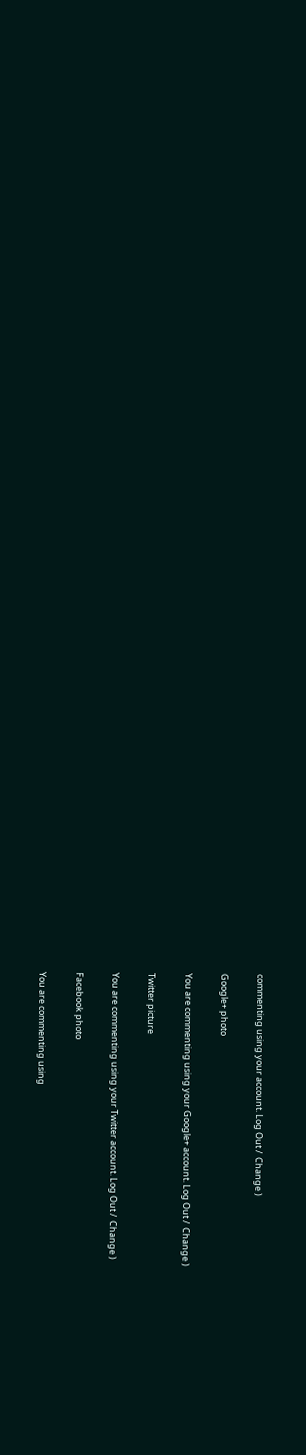commenting using your account. Log Out /  Change )

Google+ photo

You are commenting using your Google+ account. Log Out /  Change )

Twitter picture

You are commenting using your Twitter account. Log Out /  Change )

Facebook photo

You are commenting using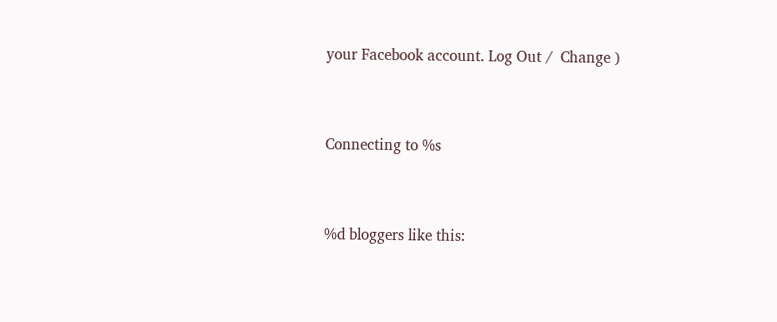your Facebook account. Log Out /  Change )


Connecting to %s


%d bloggers like this: